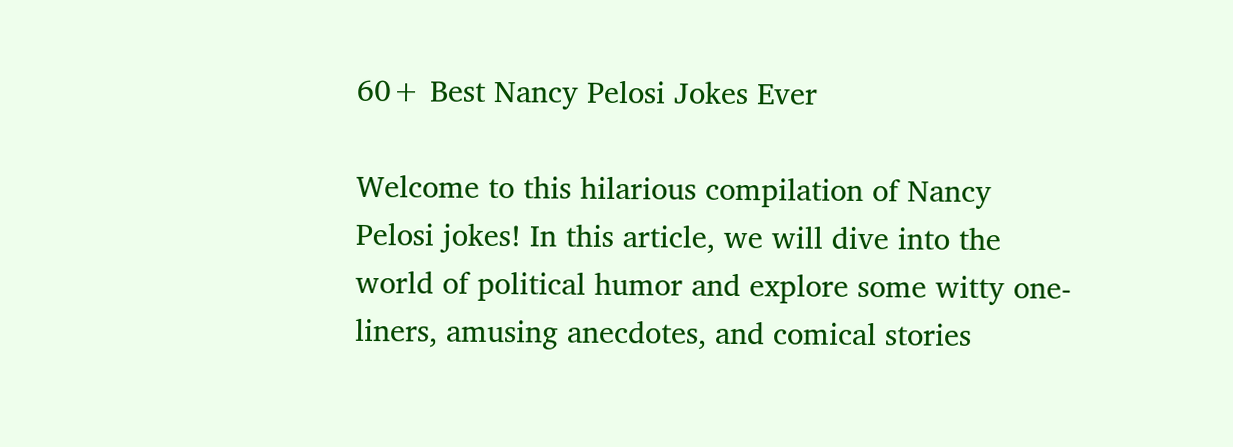60+ Best Nancy Pelosi Jokes Ever

Welcome to this hilarious compilation of Nancy Pelosi jokes! In this article, we will dive into the world of political humor and explore some witty one-liners, amusing anecdotes, and comical stories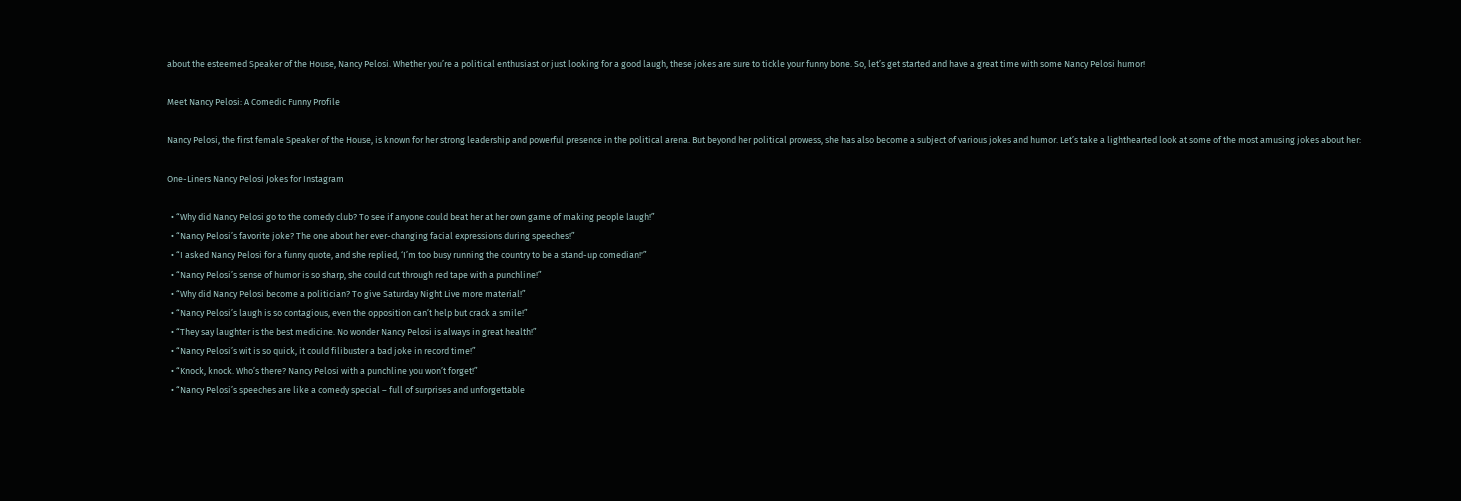about the esteemed Speaker of the House, Nancy Pelosi. Whether you’re a political enthusiast or just looking for a good laugh, these jokes are sure to tickle your funny bone. So, let’s get started and have a great time with some Nancy Pelosi humor!

Meet Nancy Pelosi: A Comedic Funny Profile

Nancy Pelosi, the first female Speaker of the House, is known for her strong leadership and powerful presence in the political arena. But beyond her political prowess, she has also become a subject of various jokes and humor. Let’s take a lighthearted look at some of the most amusing jokes about her:

One-Liners Nancy Pelosi Jokes for Instagram

  • “Why did Nancy Pelosi go to the comedy club? To see if anyone could beat her at her own game of making people laugh!”
  • “Nancy Pelosi’s favorite joke? The one about her ever-changing facial expressions during speeches!”
  • “I asked Nancy Pelosi for a funny quote, and she replied, ‘I’m too busy running the country to be a stand-up comedian!'”
  • “Nancy Pelosi’s sense of humor is so sharp, she could cut through red tape with a punchline!”
  • “Why did Nancy Pelosi become a politician? To give Saturday Night Live more material!”
  • “Nancy Pelosi’s laugh is so contagious, even the opposition can’t help but crack a smile!”
  • “They say laughter is the best medicine. No wonder Nancy Pelosi is always in great health!”
  • “Nancy Pelosi’s wit is so quick, it could filibuster a bad joke in record time!”
  • “Knock, knock. Who’s there? Nancy Pelosi with a punchline you won’t forget!”
  • “Nancy Pelosi’s speeches are like a comedy special – full of surprises and unforgettable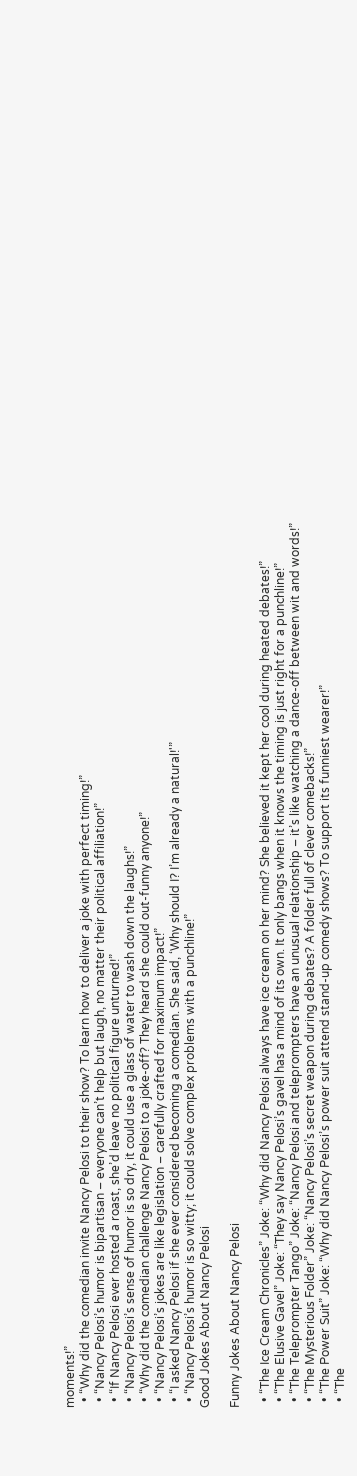moments!”
  • “Why did the comedian invite Nancy Pelosi to their show? To learn how to deliver a joke with perfect timing!”
  • “Nancy Pelosi’s humor is bipartisan – everyone can’t help but laugh, no matter their political affiliation!”
  • “If Nancy Pelosi ever hosted a roast, she’d leave no political figure unturned!”
  • “Nancy Pelosi’s sense of humor is so dry, it could use a glass of water to wash down the laughs!”
  • “Why did the comedian challenge Nancy Pelosi to a joke-off? They heard she could out-funny anyone!”
  • “Nancy Pelosi’s jokes are like legislation – carefully crafted for maximum impact!”
  • “I asked Nancy Pelosi if she ever considered becoming a comedian. She said, ‘Why should I? I’m already a natural!'”
  • “Nancy Pelosi’s humor is so witty; it could solve complex problems with a punchline!”
Good Jokes About Nancy Pelosi

Funny Jokes About Nancy Pelosi

  • “The Ice Cream Chronicles” Joke: “Why did Nancy Pelosi always have ice cream on her mind? She believed it kept her cool during heated debates!”
  • “The Elusive Gavel” Joke: “They say Nancy Pelosi’s gavel has a mind of its own. It only bangs when it knows the timing is just right for a punchline!”
  • “The Teleprompter Tango” Joke: “Nancy Pelosi and teleprompters have an unusual relationship – it’s like watching a dance-off between wit and words!”
  • “The Mysterious Folder” Joke: “Nancy Pelosi’s secret weapon during debates? A folder full of clever comebacks!”
  • “The Power Suit” Joke: “Why did Nancy Pelosi’s power suit attend stand-up comedy shows? To support its funniest wearer!”
  • “The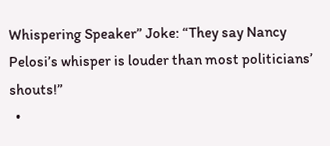Whispering Speaker” Joke: “They say Nancy Pelosi’s whisper is louder than most politicians’ shouts!”
  •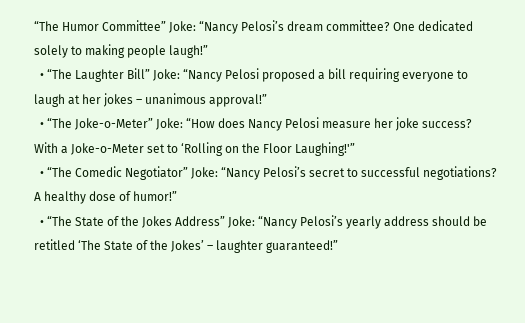“The Humor Committee” Joke: “Nancy Pelosi’s dream committee? One dedicated solely to making people laugh!”
  • “The Laughter Bill” Joke: “Nancy Pelosi proposed a bill requiring everyone to laugh at her jokes – unanimous approval!”
  • “The Joke-o-Meter” Joke: “How does Nancy Pelosi measure her joke success? With a Joke-o-Meter set to ‘Rolling on the Floor Laughing!'”
  • “The Comedic Negotiator” Joke: “Nancy Pelosi’s secret to successful negotiations? A healthy dose of humor!”
  • “The State of the Jokes Address” Joke: “Nancy Pelosi’s yearly address should be retitled ‘The State of the Jokes’ – laughter guaranteed!”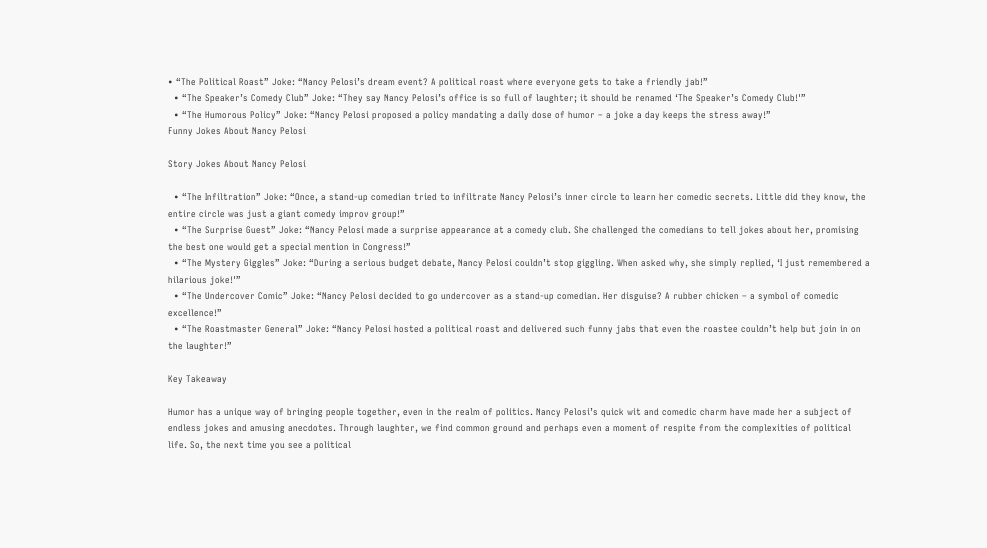• “The Political Roast” Joke: “Nancy Pelosi’s dream event? A political roast where everyone gets to take a friendly jab!”
  • “The Speaker’s Comedy Club” Joke: “They say Nancy Pelosi’s office is so full of laughter; it should be renamed ‘The Speaker’s Comedy Club!'”
  • “The Humorous Policy” Joke: “Nancy Pelosi proposed a policy mandating a daily dose of humor – a joke a day keeps the stress away!”
Funny Jokes About Nancy Pelosi

Story Jokes About Nancy Pelosi

  • “The Infiltration” Joke: “Once, a stand-up comedian tried to infiltrate Nancy Pelosi’s inner circle to learn her comedic secrets. Little did they know, the entire circle was just a giant comedy improv group!”
  • “The Surprise Guest” Joke: “Nancy Pelosi made a surprise appearance at a comedy club. She challenged the comedians to tell jokes about her, promising the best one would get a special mention in Congress!”
  • “The Mystery Giggles” Joke: “During a serious budget debate, Nancy Pelosi couldn’t stop giggling. When asked why, she simply replied, ‘I just remembered a hilarious joke!'”
  • “The Undercover Comic” Joke: “Nancy Pelosi decided to go undercover as a stand-up comedian. Her disguise? A rubber chicken – a symbol of comedic excellence!”
  • “The Roastmaster General” Joke: “Nancy Pelosi hosted a political roast and delivered such funny jabs that even the roastee couldn’t help but join in on the laughter!”

Key Takeaway

Humor has a unique way of bringing people together, even in the realm of politics. Nancy Pelosi’s quick wit and comedic charm have made her a subject of endless jokes and amusing anecdotes. Through laughter, we find common ground and perhaps even a moment of respite from the complexities of political life. So, the next time you see a political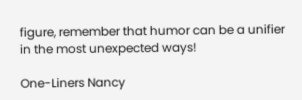figure, remember that humor can be a unifier in the most unexpected ways!

One-Liners Nancy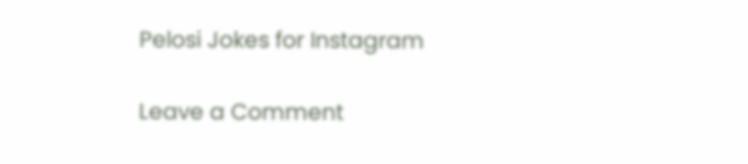Pelosi Jokes for Instagram

Leave a Comment